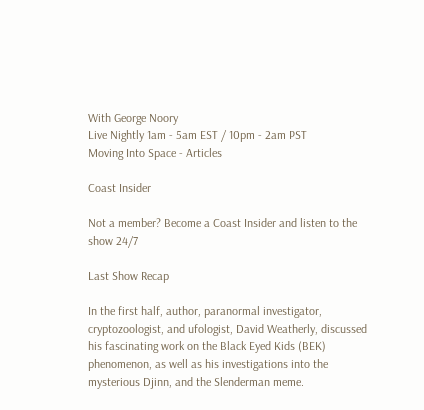With George Noory
Live Nightly 1am - 5am EST / 10pm - 2am PST
Moving Into Space - Articles

Coast Insider

Not a member? Become a Coast Insider and listen to the show 24/7

Last Show Recap

In the first half, author, paranormal investigator, cryptozoologist, and ufologist, David Weatherly, discussed his fascinating work on the Black Eyed Kids (BEK) phenomenon, as well as his investigations into the mysterious Djinn, and the Slenderman meme.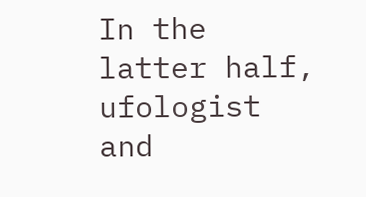In the latter half, ufologist and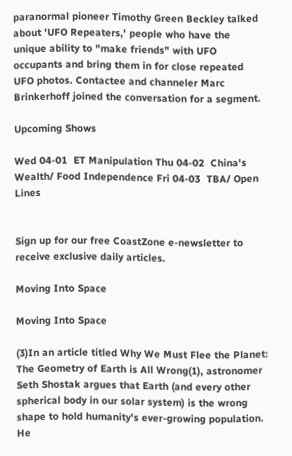paranormal pioneer Timothy Green Beckley talked about 'UFO Repeaters,' people who have the unique ability to "make friends" with UFO occupants and bring them in for close repeated UFO photos. Contactee and channeler Marc Brinkerhoff joined the conversation for a segment.

Upcoming Shows

Wed 04-01  ET Manipulation Thu 04-02  China's Wealth/ Food Independence Fri 04-03  TBA/ Open Lines


Sign up for our free CoastZone e-newsletter to receive exclusive daily articles.

Moving Into Space

Moving Into Space

(3)In an article titled Why We Must Flee the Planet: The Geometry of Earth is All Wrong(1), astronomer Seth Shostak argues that Earth (and every other spherical body in our solar system) is the wrong shape to hold humanity's ever-growing population. He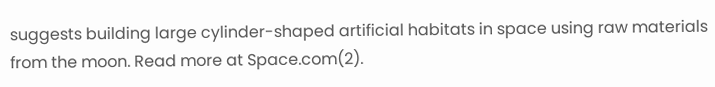suggests building large cylinder-shaped artificial habitats in space using raw materials from the moon. Read more at Space.com(2).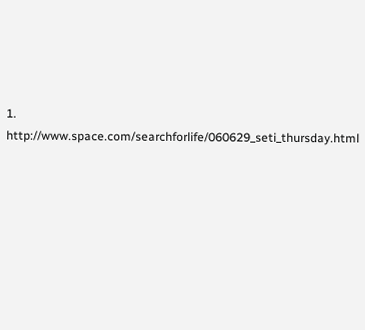1. http://www.space.com/searchforlife/060629_seti_thursday.html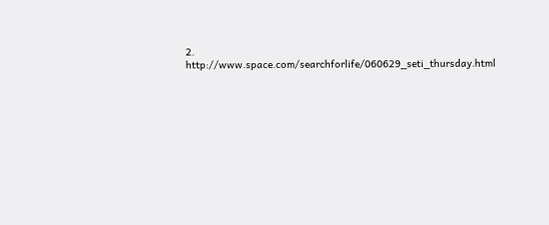2. http://www.space.com/searchforlife/060629_seti_thursday.html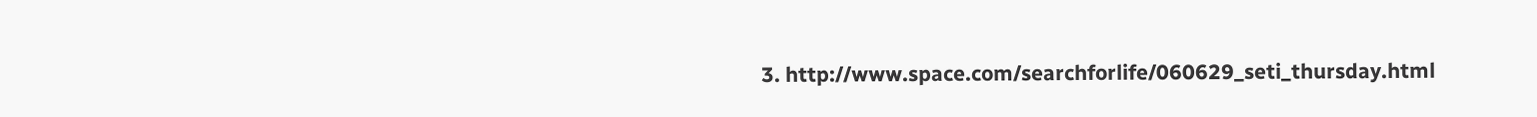3. http://www.space.com/searchforlife/060629_seti_thursday.html